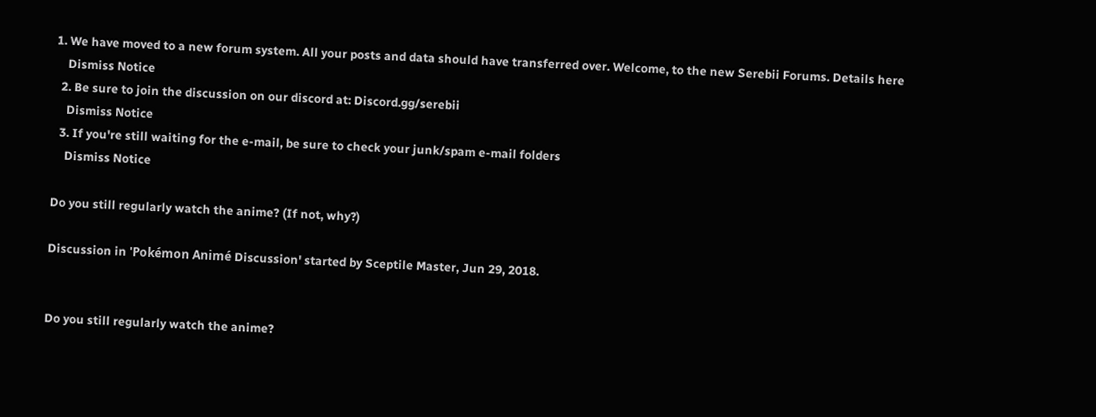1. We have moved to a new forum system. All your posts and data should have transferred over. Welcome, to the new Serebii Forums. Details here
    Dismiss Notice
  2. Be sure to join the discussion on our discord at: Discord.gg/serebii
    Dismiss Notice
  3. If you're still waiting for the e-mail, be sure to check your junk/spam e-mail folders
    Dismiss Notice

Do you still regularly watch the anime? (If not, why?)

Discussion in 'Pokémon Animé Discussion' started by Sceptile Master, Jun 29, 2018.


Do you still regularly watch the anime?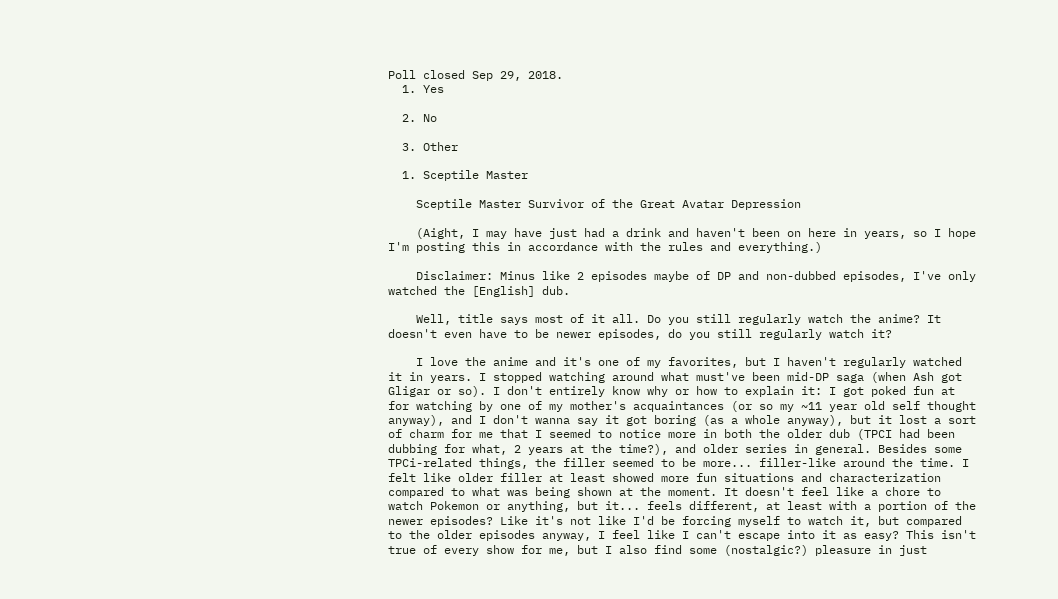Poll closed Sep 29, 2018.
  1. Yes

  2. No

  3. Other

  1. Sceptile Master

    Sceptile Master Survivor of the Great Avatar Depression

    (Aight, I may have just had a drink and haven't been on here in years, so I hope I'm posting this in accordance with the rules and everything.)

    Disclaimer: Minus like 2 episodes maybe of DP and non-dubbed episodes, I've only watched the [English] dub.

    Well, title says most of it all. Do you still regularly watch the anime? It doesn't even have to be newer episodes, do you still regularly watch it?

    I love the anime and it's one of my favorites, but I haven't regularly watched it in years. I stopped watching around what must've been mid-DP saga (when Ash got Gligar or so). I don't entirely know why or how to explain it: I got poked fun at for watching by one of my mother's acquaintances (or so my ~11 year old self thought anyway), and I don't wanna say it got boring (as a whole anyway), but it lost a sort of charm for me that I seemed to notice more in both the older dub (TPCI had been dubbing for what, 2 years at the time?), and older series in general. Besides some TPCi-related things, the filler seemed to be more... filler-like around the time. I felt like older filler at least showed more fun situations and characterization compared to what was being shown at the moment. It doesn't feel like a chore to watch Pokemon or anything, but it... feels different, at least with a portion of the newer episodes? Like it's not like I'd be forcing myself to watch it, but compared to the older episodes anyway, I feel like I can't escape into it as easy? This isn't true of every show for me, but I also find some (nostalgic?) pleasure in just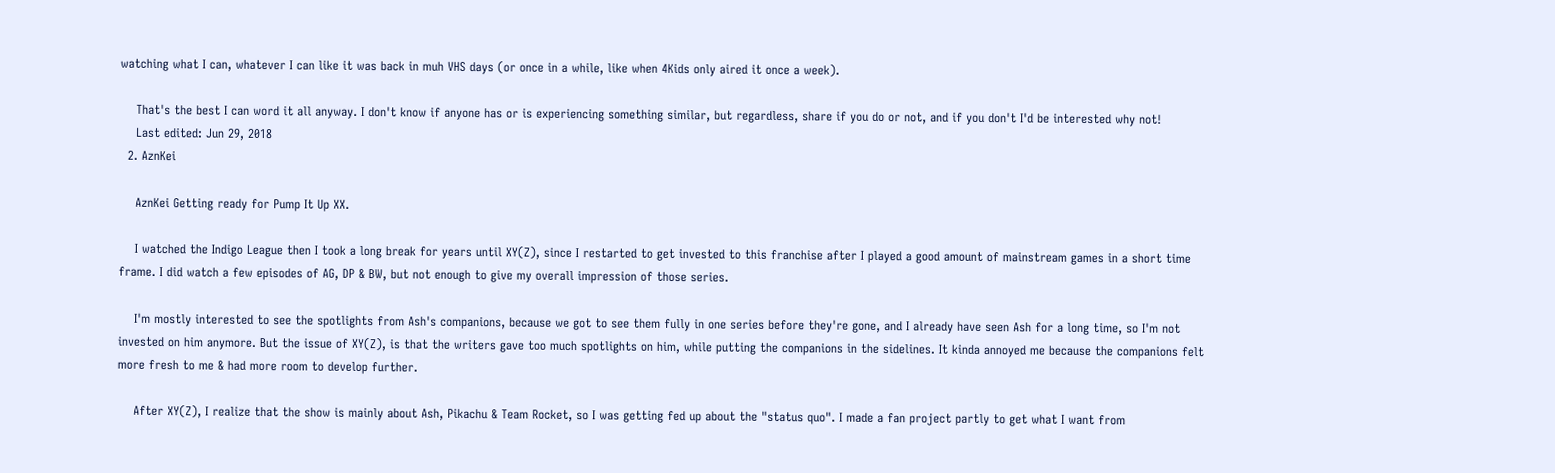watching what I can, whatever I can like it was back in muh VHS days (or once in a while, like when 4Kids only aired it once a week).

    That's the best I can word it all anyway. I don't know if anyone has or is experiencing something similar, but regardless, share if you do or not, and if you don't I'd be interested why not!
    Last edited: Jun 29, 2018
  2. AznKei

    AznKei Getting ready for Pump It Up XX.

    I watched the Indigo League then I took a long break for years until XY(Z), since I restarted to get invested to this franchise after I played a good amount of mainstream games in a short time frame. I did watch a few episodes of AG, DP & BW, but not enough to give my overall impression of those series.

    I'm mostly interested to see the spotlights from Ash's companions, because we got to see them fully in one series before they're gone, and I already have seen Ash for a long time, so I'm not invested on him anymore. But the issue of XY(Z), is that the writers gave too much spotlights on him, while putting the companions in the sidelines. It kinda annoyed me because the companions felt more fresh to me & had more room to develop further.

    After XY(Z), I realize that the show is mainly about Ash, Pikachu & Team Rocket, so I was getting fed up about the "status quo". I made a fan project partly to get what I want from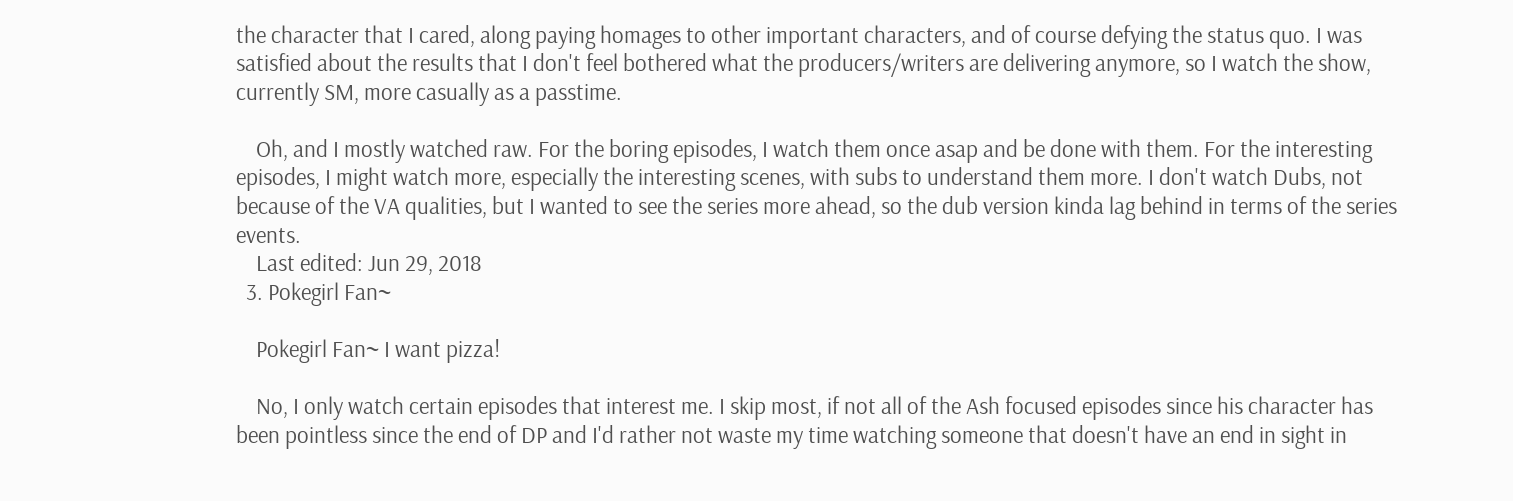the character that I cared, along paying homages to other important characters, and of course defying the status quo. I was satisfied about the results that I don't feel bothered what the producers/writers are delivering anymore, so I watch the show, currently SM, more casually as a passtime.

    Oh, and I mostly watched raw. For the boring episodes, I watch them once asap and be done with them. For the interesting episodes, I might watch more, especially the interesting scenes, with subs to understand them more. I don't watch Dubs, not because of the VA qualities, but I wanted to see the series more ahead, so the dub version kinda lag behind in terms of the series events.
    Last edited: Jun 29, 2018
  3. Pokegirl Fan~

    Pokegirl Fan~ I want pizza!

    No, I only watch certain episodes that interest me. I skip most, if not all of the Ash focused episodes since his character has been pointless since the end of DP and I'd rather not waste my time watching someone that doesn't have an end in sight in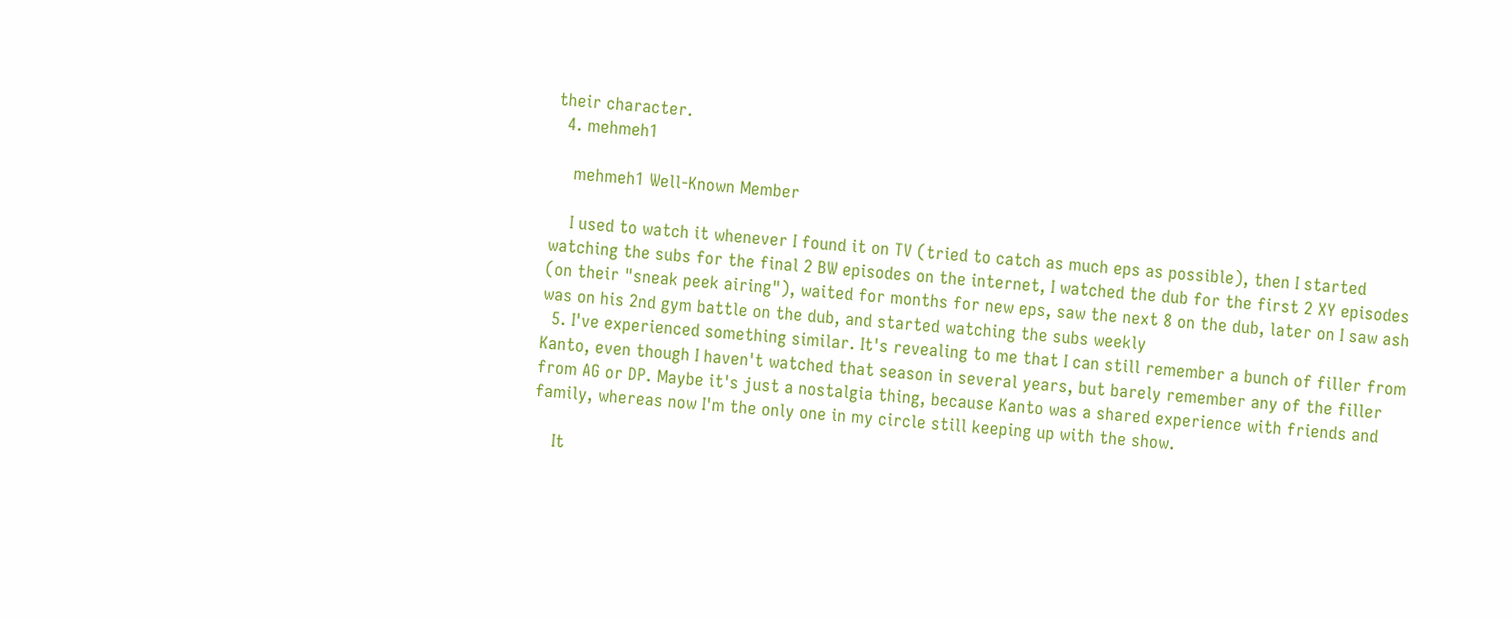their character.
  4. mehmeh1

    mehmeh1 Well-Known Member

    I used to watch it whenever I found it on TV (tried to catch as much eps as possible), then I started watching the subs for the final 2 BW episodes on the internet, I watched the dub for the first 2 XY episodes (on their "sneak peek airing"), waited for months for new eps, saw the next 8 on the dub, later on I saw ash was on his 2nd gym battle on the dub, and started watching the subs weekly
  5. I've experienced something similar. It's revealing to me that I can still remember a bunch of filler from Kanto, even though I haven't watched that season in several years, but barely remember any of the filler from AG or DP. Maybe it's just a nostalgia thing, because Kanto was a shared experience with friends and family, whereas now I'm the only one in my circle still keeping up with the show.

    It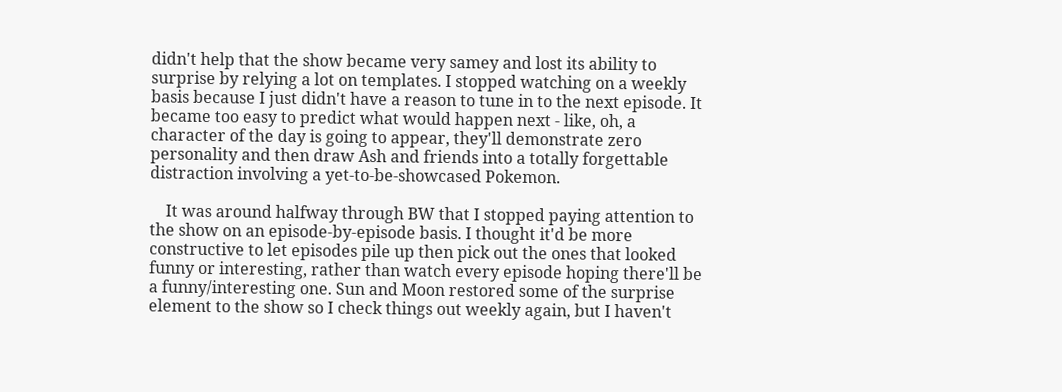didn't help that the show became very samey and lost its ability to surprise by relying a lot on templates. I stopped watching on a weekly basis because I just didn't have a reason to tune in to the next episode. It became too easy to predict what would happen next - like, oh, a character of the day is going to appear, they'll demonstrate zero personality and then draw Ash and friends into a totally forgettable distraction involving a yet-to-be-showcased Pokemon.

    It was around halfway through BW that I stopped paying attention to the show on an episode-by-episode basis. I thought it'd be more constructive to let episodes pile up then pick out the ones that looked funny or interesting, rather than watch every episode hoping there'll be a funny/interesting one. Sun and Moon restored some of the surprise element to the show so I check things out weekly again, but I haven't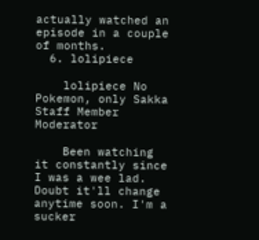actually watched an episode in a couple of months.
  6. lolipiece

    lolipiece No Pokemon, only Sakka Staff Member Moderator

    Been watching it constantly since I was a wee lad. Doubt it'll change anytime soon. I'm a sucker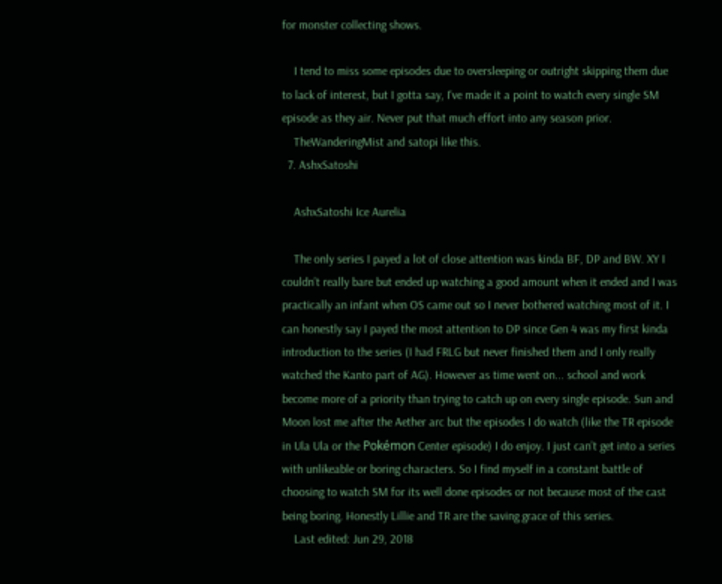for monster collecting shows.

    I tend to miss some episodes due to oversleeping or outright skipping them due to lack of interest, but I gotta say, I've made it a point to watch every single SM episode as they air. Never put that much effort into any season prior.
    TheWanderingMist and satopi like this.
  7. AshxSatoshi

    AshxSatoshi Ice Aurelia

    The only series I payed a lot of close attention was kinda BF, DP and BW. XY I couldn’t really bare but ended up watching a good amount when it ended and I was practically an infant when OS came out so I never bothered watching most of it. I can honestly say I payed the most attention to DP since Gen 4 was my first kinda introduction to the series (I had FRLG but never finished them and I only really watched the Kanto part of AG). However as time went on... school and work become more of a priority than trying to catch up on every single episode. Sun and Moon lost me after the Aether arc but the episodes I do watch (like the TR episode in Ula Ula or the Pokémon Center episode) I do enjoy. I just can’t get into a series with unlikeable or boring characters. So I find myself in a constant battle of choosing to watch SM for its well done episodes or not because most of the cast being boring. Honestly Lillie and TR are the saving grace of this series.
    Last edited: Jun 29, 2018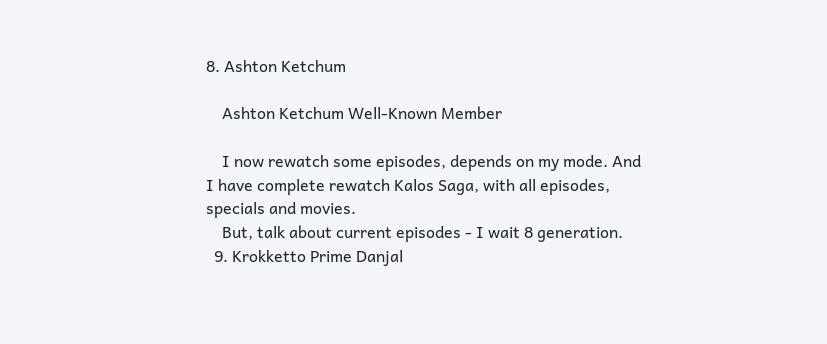8. Ashton Ketchum

    Ashton Ketchum Well-Known Member

    I now rewatch some episodes, depends on my mode. And I have complete rewatch Kalos Saga, with all episodes, specials and movies.
    But, talk about current episodes - I wait 8 generation.
  9. Krokketto Prime Danjal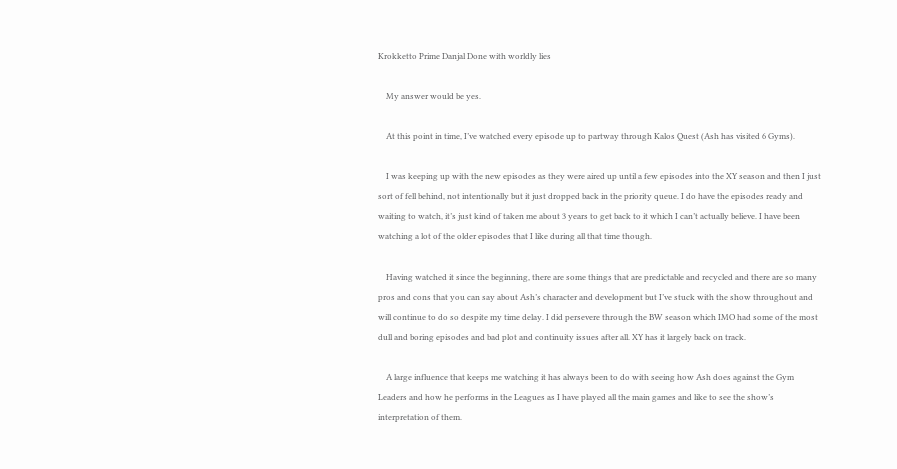Krokketto Prime Danjal Done with worldly lies

    My answer would be yes.

    At this point in time, I’ve watched every episode up to partway through Kalos Quest (Ash has visited 6 Gyms).

    I was keeping up with the new episodes as they were aired up until a few episodes into the XY season and then I just sort of fell behind, not intentionally but it just dropped back in the priority queue. I do have the episodes ready and waiting to watch, it’s just kind of taken me about 3 years to get back to it which I can’t actually believe. I have been watching a lot of the older episodes that I like during all that time though.

    Having watched it since the beginning, there are some things that are predictable and recycled and there are so many pros and cons that you can say about Ash’s character and development but I’ve stuck with the show throughout and will continue to do so despite my time delay. I did persevere through the BW season which IMO had some of the most dull and boring episodes and bad plot and continuity issues after all. XY has it largely back on track.

    A large influence that keeps me watching it has always been to do with seeing how Ash does against the Gym Leaders and how he performs in the Leagues as I have played all the main games and like to see the show’s interpretation of them.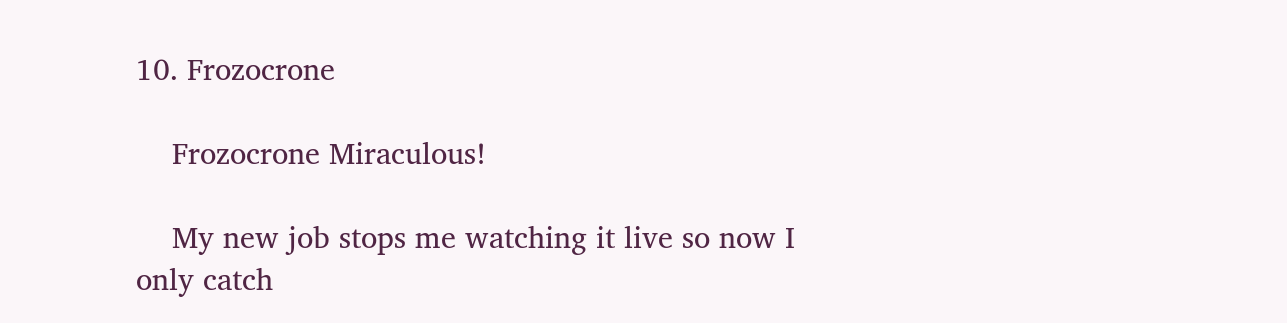10. Frozocrone

    Frozocrone Miraculous!

    My new job stops me watching it live so now I only catch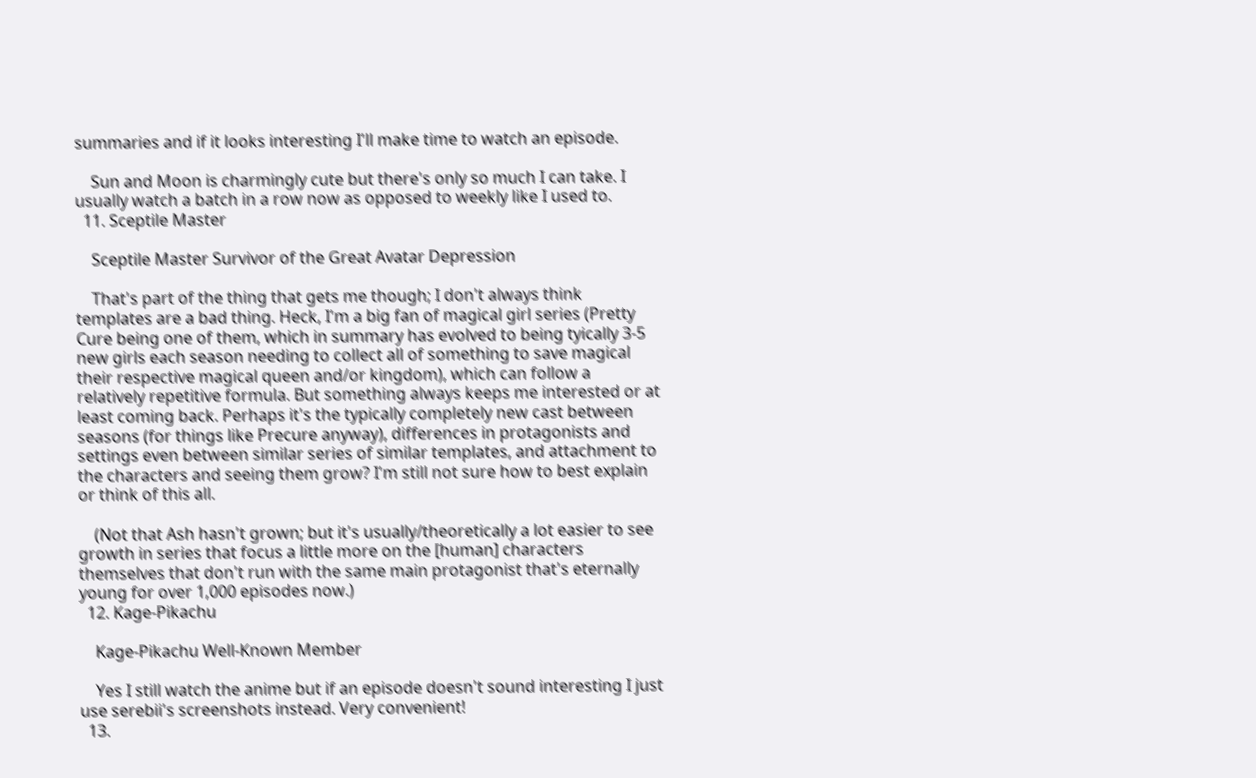summaries and if it looks interesting I'll make time to watch an episode.

    Sun and Moon is charmingly cute but there's only so much I can take. I usually watch a batch in a row now as opposed to weekly like I used to.
  11. Sceptile Master

    Sceptile Master Survivor of the Great Avatar Depression

    That's part of the thing that gets me though; I don't always think templates are a bad thing. Heck, I'm a big fan of magical girl series (Pretty Cure being one of them, which in summary has evolved to being tyically 3-5 new girls each season needing to collect all of something to save magical their respective magical queen and/or kingdom), which can follow a relatively repetitive formula. But something always keeps me interested or at least coming back. Perhaps it's the typically completely new cast between seasons (for things like Precure anyway), differences in protagonists and settings even between similar series of similar templates, and attachment to the characters and seeing them grow? I'm still not sure how to best explain or think of this all.

    (Not that Ash hasn't grown; but it's usually/theoretically a lot easier to see growth in series that focus a little more on the [human] characters themselves that don't run with the same main protagonist that's eternally young for over 1,000 episodes now.)
  12. Kage-Pikachu

    Kage-Pikachu Well-Known Member

    Yes I still watch the anime but if an episode doesn't sound interesting I just use serebii's screenshots instead. Very convenient!
  13.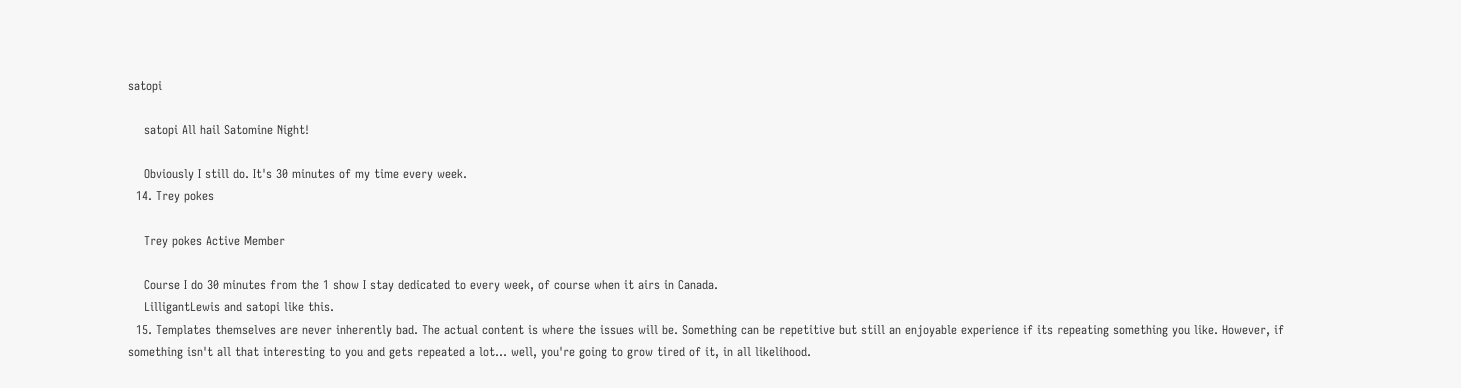satopi

    satopi All hail Satomine Night!

    Obviously I still do. It's 30 minutes of my time every week.
  14. Trey pokes

    Trey pokes Active Member

    Course I do 30 minutes from the 1 show I stay dedicated to every week, of course when it airs in Canada.
    LilligantLewis and satopi like this.
  15. Templates themselves are never inherently bad. The actual content is where the issues will be. Something can be repetitive but still an enjoyable experience if its repeating something you like. However, if something isn't all that interesting to you and gets repeated a lot... well, you're going to grow tired of it, in all likelihood.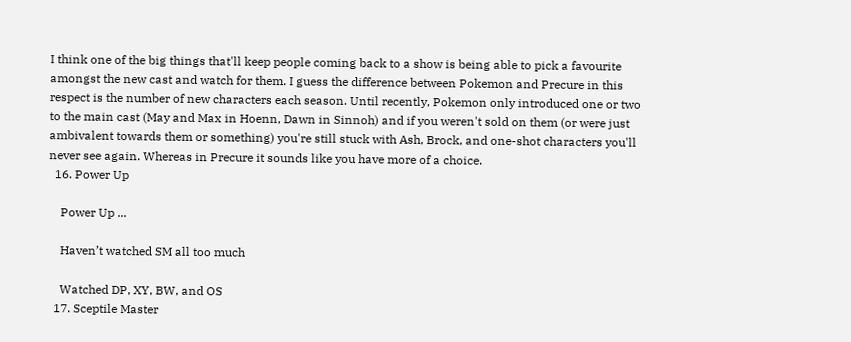I think one of the big things that'll keep people coming back to a show is being able to pick a favourite amongst the new cast and watch for them. I guess the difference between Pokemon and Precure in this respect is the number of new characters each season. Until recently, Pokemon only introduced one or two to the main cast (May and Max in Hoenn, Dawn in Sinnoh) and if you weren't sold on them (or were just ambivalent towards them or something) you're still stuck with Ash, Brock, and one-shot characters you'll never see again. Whereas in Precure it sounds like you have more of a choice.
  16. Power Up

    Power Up ...

    Haven’t watched SM all too much

    Watched DP, XY, BW, and OS
  17. Sceptile Master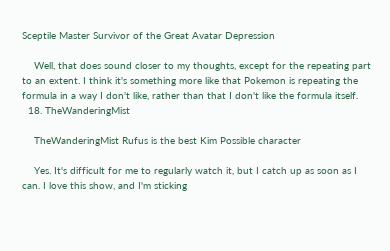Sceptile Master Survivor of the Great Avatar Depression

    Well, that does sound closer to my thoughts, except for the repeating part to an extent. I think it's something more like that Pokemon is repeating the formula in a way I don't like, rather than that I don't like the formula itself.
  18. TheWanderingMist

    TheWanderingMist Rufus is the best Kim Possible character

    Yes. It's difficult for me to regularly watch it, but I catch up as soon as I can. I love this show, and I'm sticking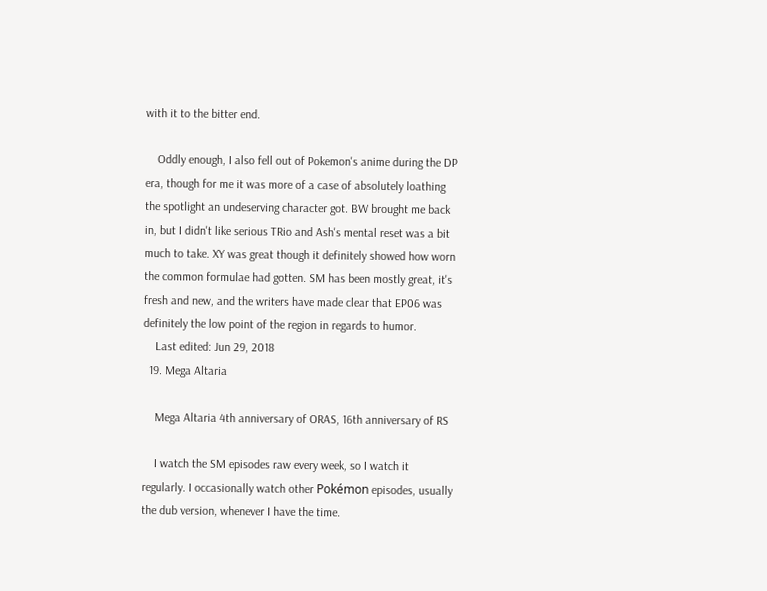with it to the bitter end.

    Oddly enough, I also fell out of Pokemon's anime during the DP era, though for me it was more of a case of absolutely loathing the spotlight an undeserving character got. BW brought me back in, but I didn't like serious TRio and Ash's mental reset was a bit much to take. XY was great though it definitely showed how worn the common formulae had gotten. SM has been mostly great, it's fresh and new, and the writers have made clear that EP06 was definitely the low point of the region in regards to humor.
    Last edited: Jun 29, 2018
  19. Mega Altaria

    Mega Altaria 4th anniversary of ORAS, 16th anniversary of RS

    I watch the SM episodes raw every week, so I watch it regularly. I occasionally watch other Pokémon episodes, usually the dub version, whenever I have the time.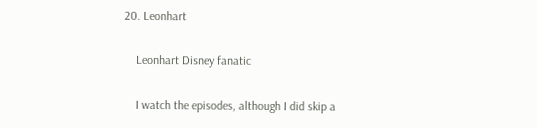20. Leonhart

    Leonhart Disney fanatic

    I watch the episodes, although I did skip a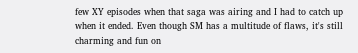few XY episodes when that saga was airing and I had to catch up when it ended. Even though SM has a multitude of flaws, it's still charming and fun on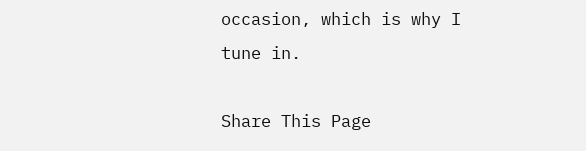occasion, which is why I tune in.

Share This Page